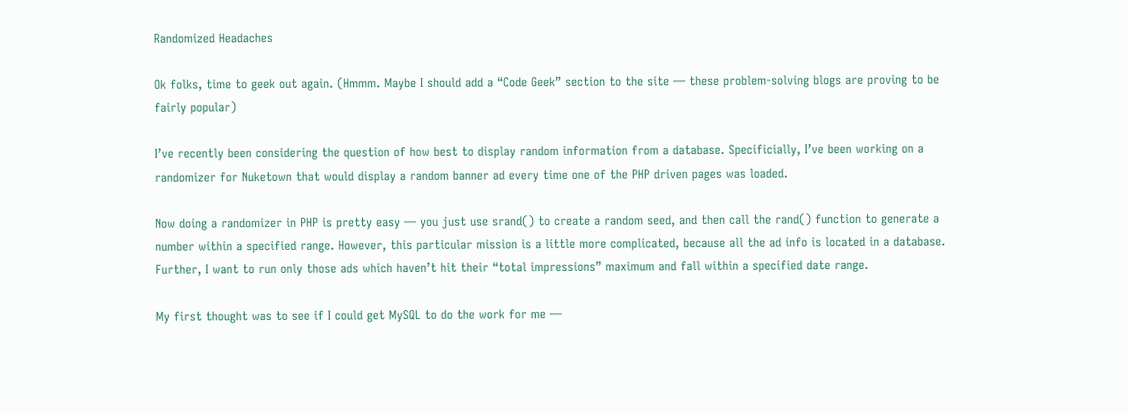Randomized Headaches

Ok folks, time to geek out again. (Hmmm. Maybe I should add a “Code Geek” section to the site — these problem-solving blogs are proving to be fairly popular)

I’ve recently been considering the question of how best to display random information from a database. Specificially, I’ve been working on a randomizer for Nuketown that would display a random banner ad every time one of the PHP driven pages was loaded.

Now doing a randomizer in PHP is pretty easy — you just use srand() to create a random seed, and then call the rand() function to generate a number within a specified range. However, this particular mission is a little more complicated, because all the ad info is located in a database. Further, I want to run only those ads which haven’t hit their “total impressions” maximum and fall within a specified date range.

My first thought was to see if I could get MySQL to do the work for me —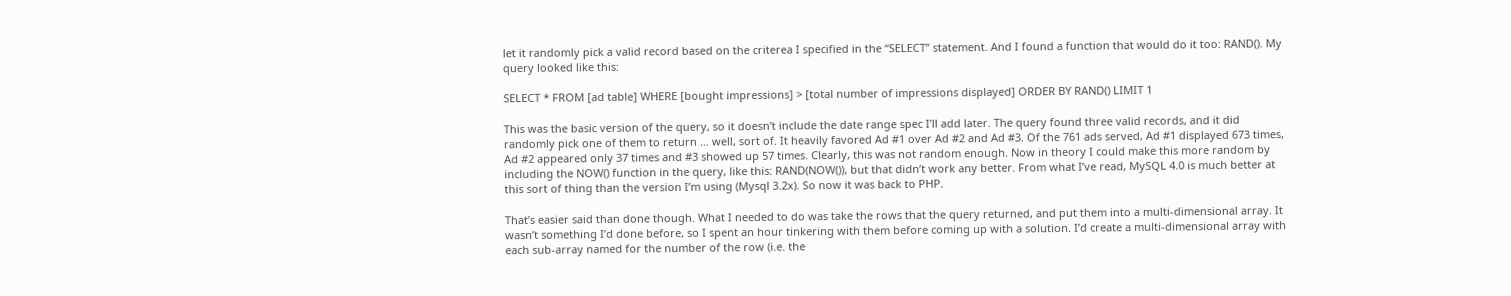let it randomly pick a valid record based on the criterea I specified in the “SELECT” statement. And I found a function that would do it too: RAND(). My query looked like this:

SELECT * FROM [ad table] WHERE [bought impressions] > [total number of impressions displayed] ORDER BY RAND() LIMIT 1

This was the basic version of the query, so it doesn’t include the date range spec I’ll add later. The query found three valid records, and it did randomly pick one of them to return … well, sort of. It heavily favored Ad #1 over Ad #2 and Ad #3. Of the 761 ads served, Ad #1 displayed 673 times, Ad #2 appeared only 37 times and #3 showed up 57 times. Clearly, this was not random enough. Now in theory I could make this more random by including the NOW() function in the query, like this: RAND(NOW()), but that didn’t work any better. From what I’ve read, MySQL 4.0 is much better at this sort of thing than the version I’m using (Mysql 3.2x). So now it was back to PHP.

That’s easier said than done though. What I needed to do was take the rows that the query returned, and put them into a multi-dimensional array. It wasn’t something I’d done before, so I spent an hour tinkering with them before coming up with a solution. I’d create a multi-dimensional array with each sub-array named for the number of the row (i.e. the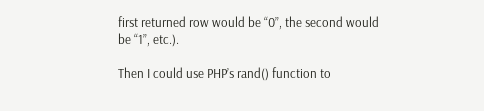first returned row would be “0”, the second would be “1”, etc.).

Then I could use PHP’s rand() function to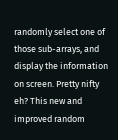randomly select one of those sub-arrays, and display the information on screen. Pretty nifty eh? This new and improved random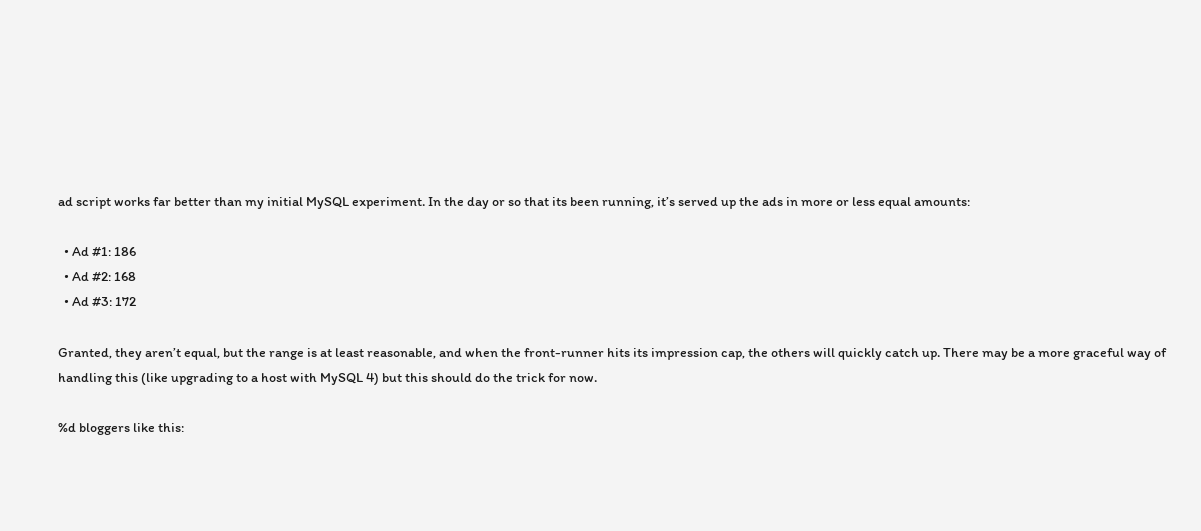ad script works far better than my initial MySQL experiment. In the day or so that its been running, it’s served up the ads in more or less equal amounts:

  • Ad #1: 186
  • Ad #2: 168
  • Ad #3: 172

Granted, they aren’t equal, but the range is at least reasonable, and when the front-runner hits its impression cap, the others will quickly catch up. There may be a more graceful way of handling this (like upgrading to a host with MySQL 4) but this should do the trick for now.

%d bloggers like this: